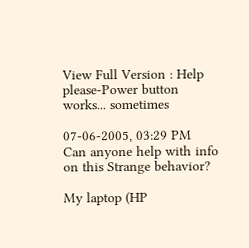View Full Version : Help please-Power button works... sometimes

07-06-2005, 03:29 PM
Can anyone help with info on this Strange behavior?

My laptop (HP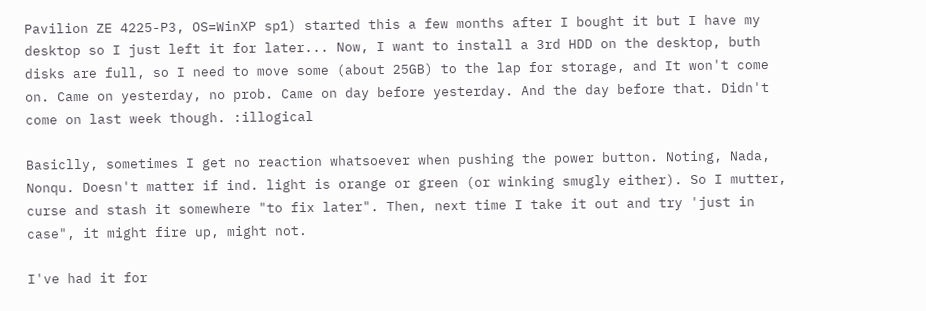Pavilion ZE 4225-P3, OS=WinXP sp1) started this a few months after I bought it but I have my desktop so I just left it for later... Now, I want to install a 3rd HDD on the desktop, buth disks are full, so I need to move some (about 25GB) to the lap for storage, and It won't come on. Came on yesterday, no prob. Came on day before yesterday. And the day before that. Didn't come on last week though. :illogical

Basiclly, sometimes I get no reaction whatsoever when pushing the power button. Noting, Nada, Nonqu. Doesn't matter if ind. light is orange or green (or winking smugly either). So I mutter, curse and stash it somewhere "to fix later". Then, next time I take it out and try 'just in case", it might fire up, might not.

I've had it for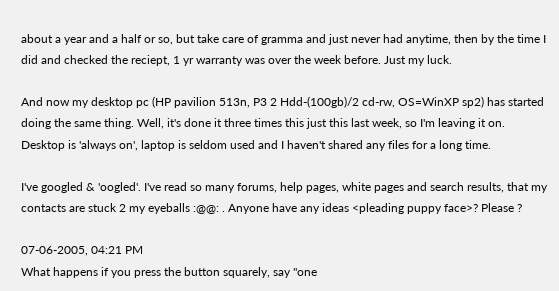about a year and a half or so, but take care of gramma and just never had anytime, then by the time I did and checked the reciept, 1 yr warranty was over the week before. Just my luck.

And now my desktop pc (HP pavilion 513n, P3 2 Hdd-(100gb)/2 cd-rw, OS=WinXP sp2) has started doing the same thing. Well, it's done it three times this just this last week, so I'm leaving it on. Desktop is 'always on', laptop is seldom used and I haven't shared any files for a long time.

I've googled & 'oogled'. I've read so many forums, help pages, white pages and search results, that my contacts are stuck 2 my eyeballs :@@: . Anyone have any ideas <pleading puppy face>? Please ?

07-06-2005, 04:21 PM
What happens if you press the button squarely, say "one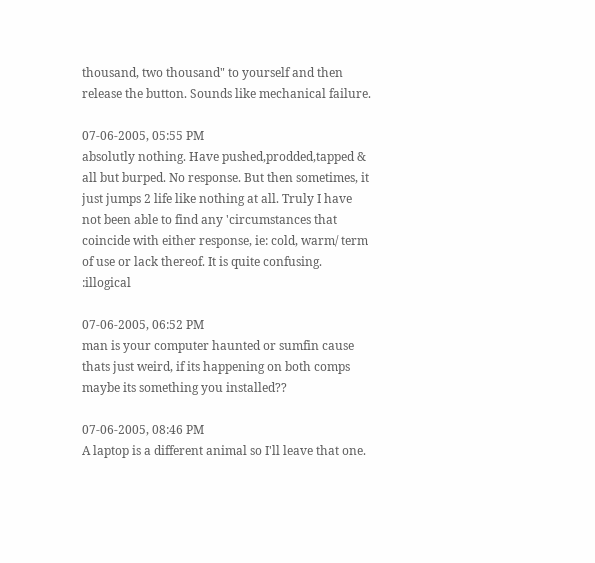thousand, two thousand" to yourself and then release the button. Sounds like mechanical failure.

07-06-2005, 05:55 PM
absolutly nothing. Have pushed,prodded,tapped & all but burped. No response. But then sometimes, it just jumps 2 life like nothing at all. Truly I have not been able to find any 'circumstances that coincide with either response, ie: cold, warm/ term of use or lack thereof. It is quite confusing. :illogical

07-06-2005, 06:52 PM
man is your computer haunted or sumfin cause thats just weird, if its happening on both comps maybe its something you installed??

07-06-2005, 08:46 PM
A laptop is a different animal so I'll leave that one.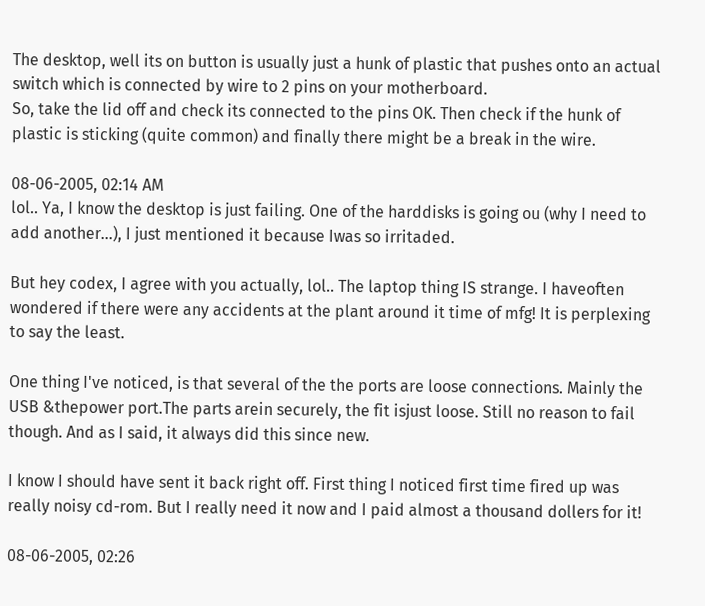The desktop, well its on button is usually just a hunk of plastic that pushes onto an actual switch which is connected by wire to 2 pins on your motherboard.
So, take the lid off and check its connected to the pins OK. Then check if the hunk of plastic is sticking (quite common) and finally there might be a break in the wire.

08-06-2005, 02:14 AM
lol.. Ya, I know the desktop is just failing. One of the harddisks is going ou (why I need to add another...), I just mentioned it because Iwas so irritaded.

But hey codex, I agree with you actually, lol.. The laptop thing IS strange. I haveoften wondered if there were any accidents at the plant around it time of mfg! It is perplexing to say the least.

One thing I've noticed, is that several of the the ports are loose connections. Mainly the USB &thepower port.The parts arein securely, the fit isjust loose. Still no reason to fail though. And as I said, it always did this since new.

I know I should have sent it back right off. First thing I noticed first time fired up was really noisy cd-rom. But I really need it now and I paid almost a thousand dollers for it!

08-06-2005, 02:26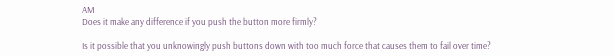AM
Does it make any difference if you push the button more firmly?

Is it possible that you unknowingly push buttons down with too much force that causes them to fail over time?